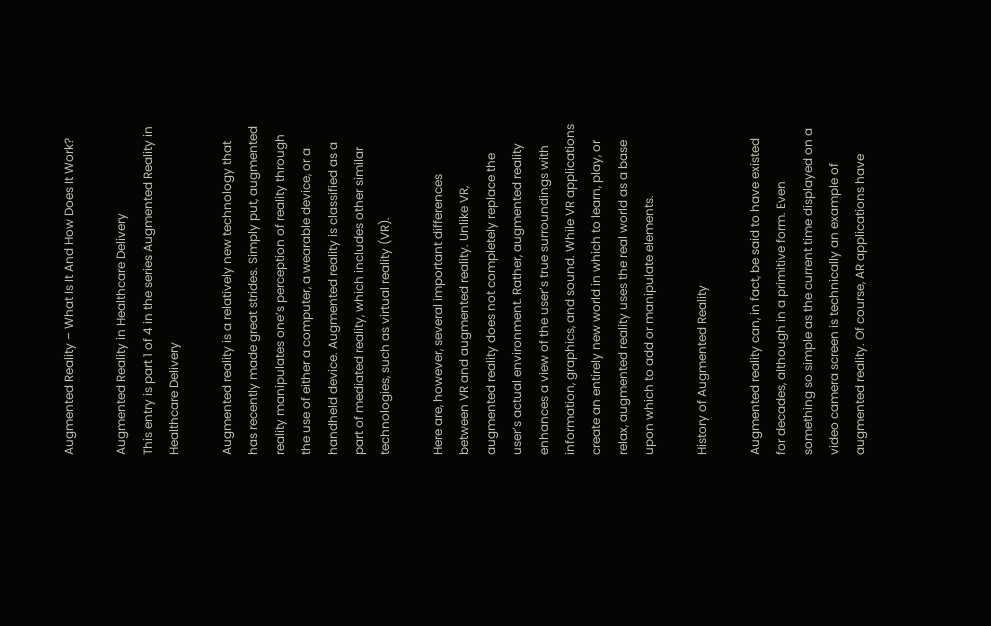Augmented Reality – What Is It And How Does It Work?

Augmented Reality in Healthcare Delivery
This entry is part 1 of 4 in the series Augmented Reality in Healthcare Delivery

Augmented reality is a relatively new technology that has recently made great strides. Simply put, augmented reality manipulates one’s perception of reality through the use of either a computer, a wearable device, or a handheld device. Augmented reality is classified as a part of mediated reality, which includes other similar technologies, such as virtual reality (VR).

Here are, however, several important differences between VR and augmented reality. Unlike VR, augmented reality does not completely replace the user’s actual environment. Rather, augmented reality enhances a view of the user’s true surroundings with information, graphics, and sound. While VR applications create an entirely new world in which to learn, play, or relax, augmented reality uses the real world as a base upon which to add or manipulate elements.

History of Augmented Reality

Augmented reality can, in fact, be said to have existed for decades, although in a primitive form. Even something so simple as the current time displayed on a video camera screen is technically an example of augmented reality. Of course, AR applications have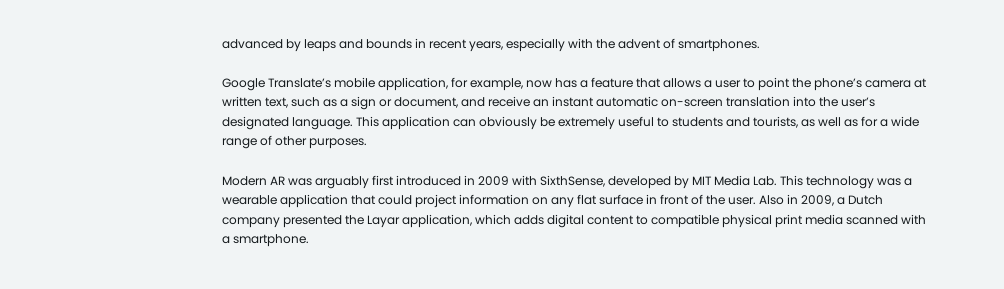advanced by leaps and bounds in recent years, especially with the advent of smartphones.

Google Translate’s mobile application, for example, now has a feature that allows a user to point the phone’s camera at written text, such as a sign or document, and receive an instant automatic on-screen translation into the user’s designated language. This application can obviously be extremely useful to students and tourists, as well as for a wide range of other purposes.

Modern AR was arguably first introduced in 2009 with SixthSense, developed by MIT Media Lab. This technology was a wearable application that could project information on any flat surface in front of the user. Also in 2009, a Dutch company presented the Layar application, which adds digital content to compatible physical print media scanned with a smartphone.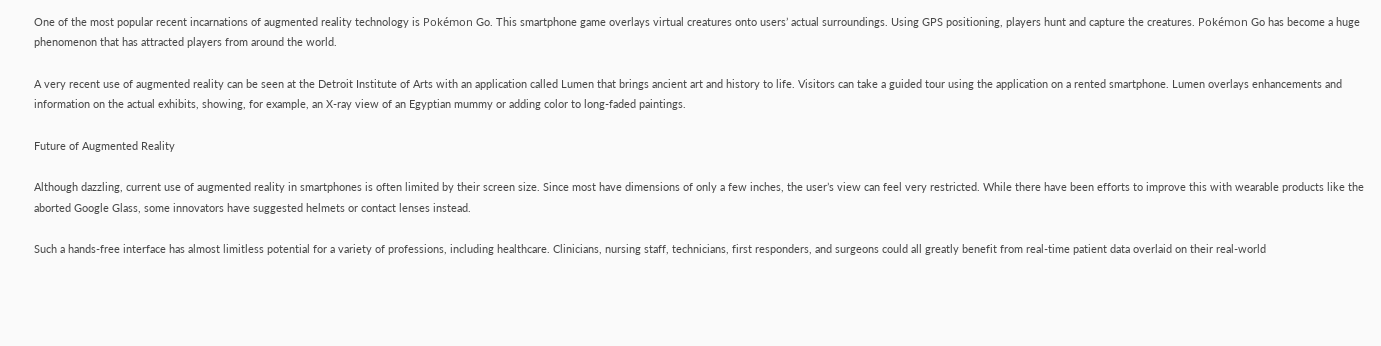One of the most popular recent incarnations of augmented reality technology is Pokémon Go. This smartphone game overlays virtual creatures onto users’ actual surroundings. Using GPS positioning, players hunt and capture the creatures. Pokémon Go has become a huge phenomenon that has attracted players from around the world.

A very recent use of augmented reality can be seen at the Detroit Institute of Arts with an application called Lumen that brings ancient art and history to life. Visitors can take a guided tour using the application on a rented smartphone. Lumen overlays enhancements and information on the actual exhibits, showing, for example, an X-ray view of an Egyptian mummy or adding color to long-faded paintings.

Future of Augmented Reality

Although dazzling, current use of augmented reality in smartphones is often limited by their screen size. Since most have dimensions of only a few inches, the user’s view can feel very restricted. While there have been efforts to improve this with wearable products like the aborted Google Glass, some innovators have suggested helmets or contact lenses instead.

Such a hands-free interface has almost limitless potential for a variety of professions, including healthcare. Clinicians, nursing staff, technicians, first responders, and surgeons could all greatly benefit from real-time patient data overlaid on their real-world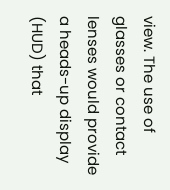view. The use of glasses or contact lenses would provide a heads-up display (HUD) that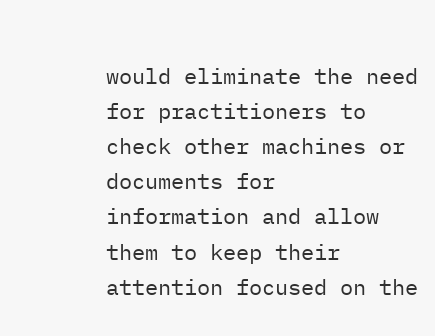would eliminate the need for practitioners to check other machines or documents for information and allow them to keep their attention focused on the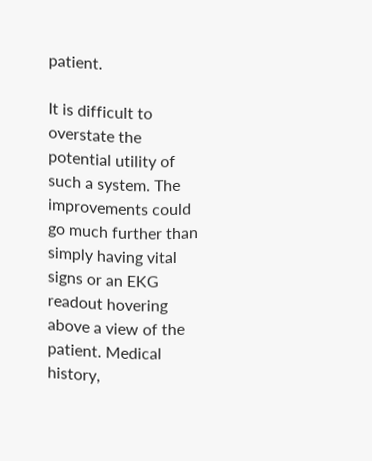patient.

It is difficult to overstate the potential utility of such a system. The improvements could go much further than simply having vital signs or an EKG readout hovering above a view of the patient. Medical history,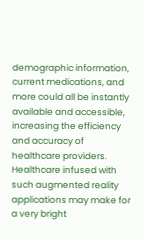demographic information, current medications, and more could all be instantly available and accessible, increasing the efficiency and accuracy of healthcare providers. Healthcare infused with such augmented reality applications may make for a very bright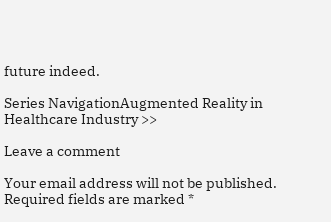future indeed.

Series NavigationAugmented Reality in Healthcare Industry >>

Leave a comment

Your email address will not be published. Required fields are marked *